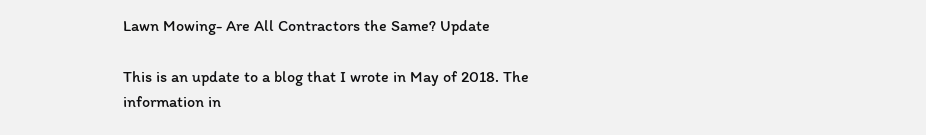Lawn Mowing- Are All Contractors the Same? Update

This is an update to a blog that I wrote in May of 2018. The information in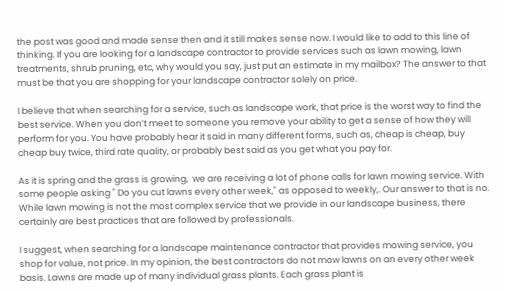the post was good and made sense then and it still makes sense now. I would like to add to this line of thinking. If you are looking for a landscape contractor to provide services such as lawn mowing, lawn treatments, shrub pruning, etc, why would you say, just put an estimate in my mailbox? The answer to that must be that you are shopping for your landscape contractor solely on price.

I believe that when searching for a service, such as landscape work, that price is the worst way to find the best service. When you don’t meet to someone you remove your ability to get a sense of how they will perform for you. You have probably hear it said in many different forms, such as, cheap is cheap, buy cheap buy twice, third rate quality, or probably best said as you get what you pay for.

As it is spring and the grass is growing,  we are receiving a lot of phone calls for lawn mowing service. With some people asking " Do you cut lawns every other week," as opposed to weekly,. Our answer to that is no.  While lawn mowing is not the most complex service that we provide in our landscape business, there certainly are best practices that are followed by professionals.

I suggest, when searching for a landscape maintenance contractor that provides mowing service, you shop for value, not price. In my opinion, the best contractors do not mow lawns on an every other week basis. Lawns are made up of many individual grass plants. Each grass plant is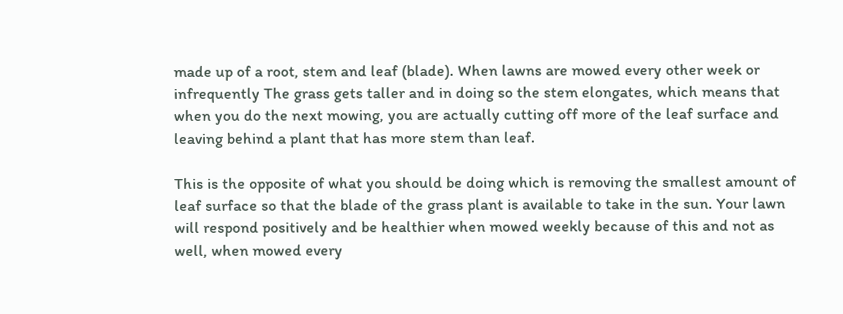made up of a root, stem and leaf (blade). When lawns are mowed every other week or infrequently The grass gets taller and in doing so the stem elongates, which means that when you do the next mowing, you are actually cutting off more of the leaf surface and leaving behind a plant that has more stem than leaf.

This is the opposite of what you should be doing which is removing the smallest amount of leaf surface so that the blade of the grass plant is available to take in the sun. Your lawn will respond positively and be healthier when mowed weekly because of this and not as well, when mowed every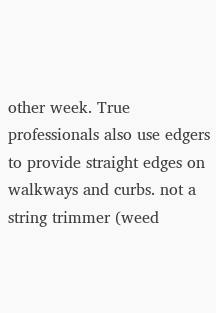other week. True professionals also use edgers to provide straight edges on walkways and curbs. not a string trimmer (weed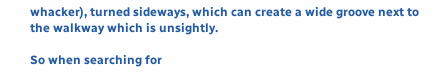whacker), turned sideways, which can create a wide groove next to the walkway which is unsightly.

So when searching for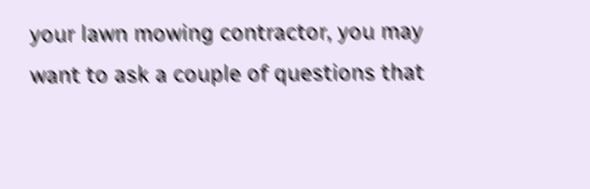your lawn mowing contractor, you may want to ask a couple of questions that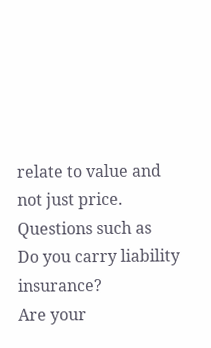relate to value and not just price.
Questions such as
Do you carry liability insurance?
Are your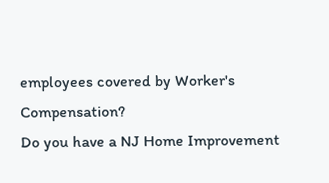employees covered by Worker's Compensation?
Do you have a NJ Home Improvement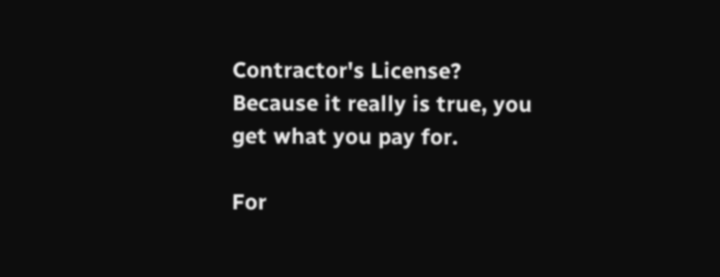Contractor's License?
Because it really is true, you get what you pay for.

For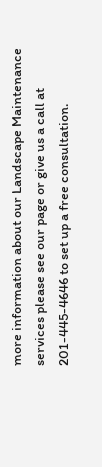more information about our Landscape Maintenance services please see our page or give us a call at 201-445-4646 to set up a free consultation.